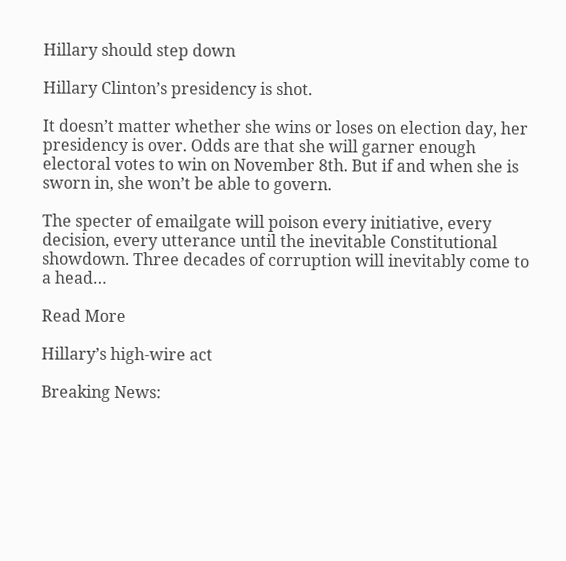Hillary should step down

Hillary Clinton’s presidency is shot.

It doesn’t matter whether she wins or loses on election day, her presidency is over. Odds are that she will garner enough electoral votes to win on November 8th. But if and when she is sworn in, she won’t be able to govern.

The specter of emailgate will poison every initiative, every decision, every utterance until the inevitable Constitutional showdown. Three decades of corruption will inevitably come to a head…

Read More

Hillary’s high-wire act

Breaking News: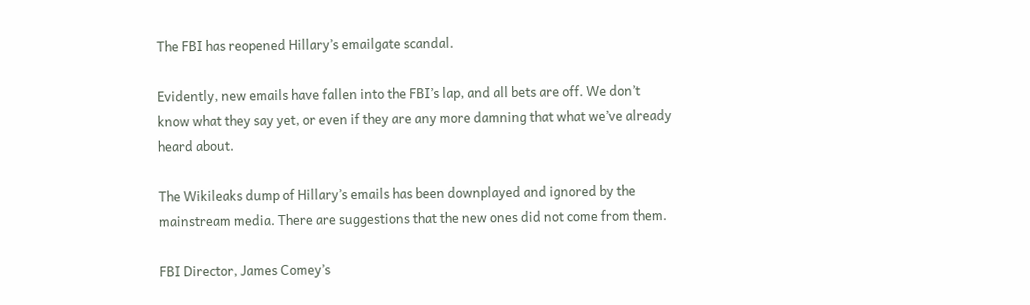The FBI has reopened Hillary’s emailgate scandal.

Evidently, new emails have fallen into the FBI’s lap, and all bets are off. We don’t know what they say yet, or even if they are any more damning that what we’ve already heard about.

The Wikileaks dump of Hillary’s emails has been downplayed and ignored by the mainstream media. There are suggestions that the new ones did not come from them.

FBI Director, James Comey’s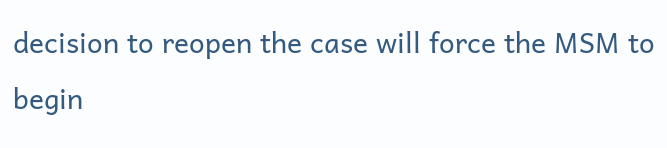decision to reopen the case will force the MSM to begin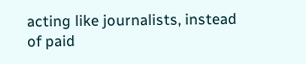acting like journalists, instead of paid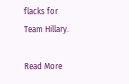flacks for Team Hillary.

Read More